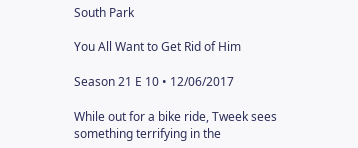South Park

You All Want to Get Rid of Him

Season 21 E 10 • 12/06/2017

While out for a bike ride, Tweek sees something terrifying in the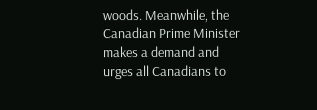woods. Meanwhile, the Canadian Prime Minister makes a demand and urges all Canadians to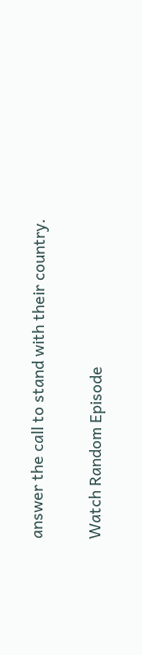answer the call to stand with their country.


Watch Random Episode